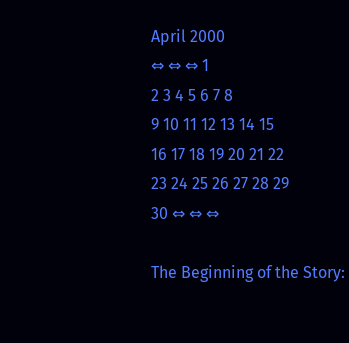April 2000
⇔ ⇔ ⇔ 1
2 3 4 5 6 7 8
9 10 11 12 13 14 15
16 17 18 19 20 21 22
23 24 25 26 27 28 29
30 ⇔ ⇔ ⇔

The Beginning of the Story: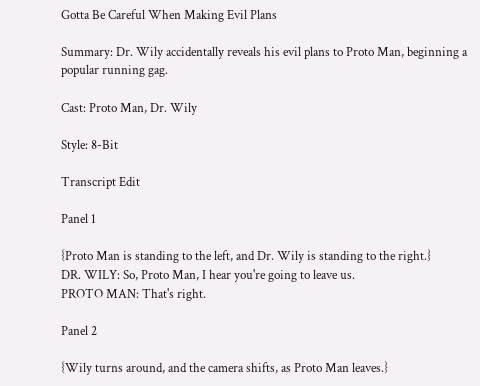Gotta Be Careful When Making Evil Plans

Summary: Dr. Wily accidentally reveals his evil plans to Proto Man, beginning a popular running gag.

Cast: Proto Man, Dr. Wily

Style: 8-Bit

Transcript Edit

Panel 1

{Proto Man is standing to the left, and Dr. Wily is standing to the right.}
DR. WILY: So, Proto Man, I hear you're going to leave us.
PROTO MAN: That's right.

Panel 2

{Wily turns around, and the camera shifts, as Proto Man leaves.}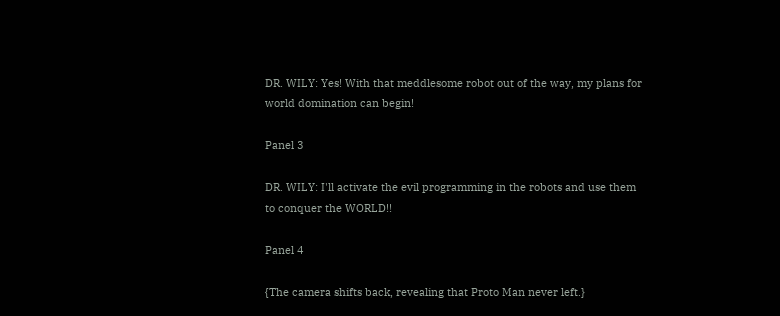DR. WILY: Yes! With that meddlesome robot out of the way, my plans for world domination can begin!

Panel 3

DR. WILY: I'll activate the evil programming in the robots and use them to conquer the WORLD!!

Panel 4

{The camera shifts back, revealing that Proto Man never left.}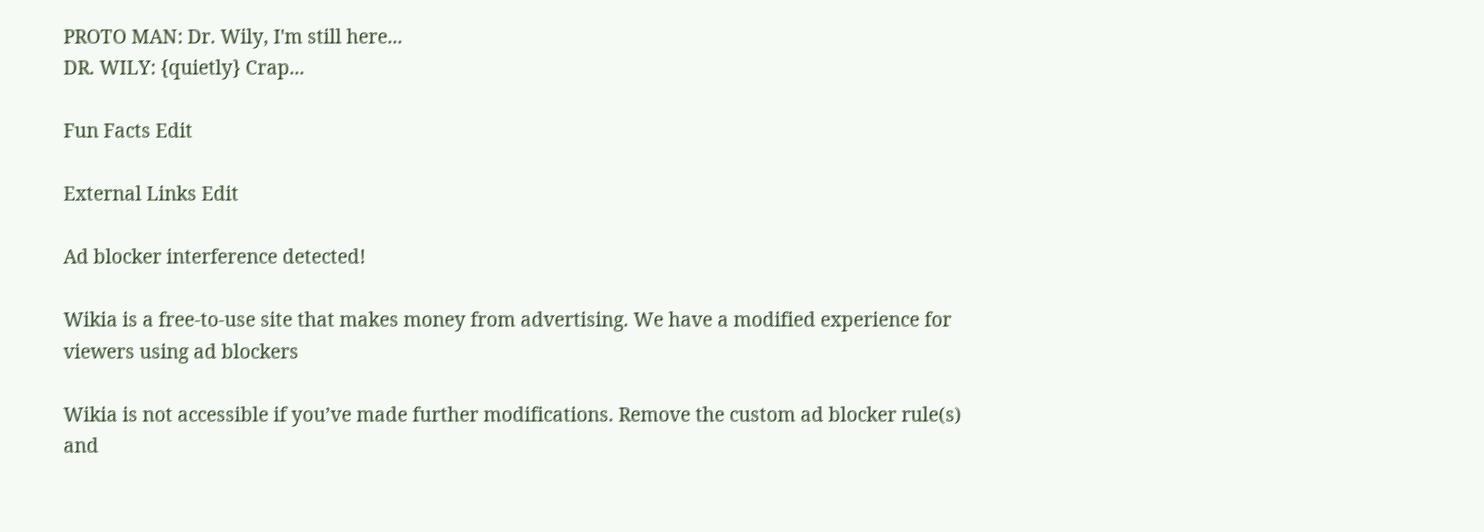PROTO MAN: Dr. Wily, I'm still here...
DR. WILY: {quietly} Crap...

Fun Facts Edit

External Links Edit

Ad blocker interference detected!

Wikia is a free-to-use site that makes money from advertising. We have a modified experience for viewers using ad blockers

Wikia is not accessible if you’ve made further modifications. Remove the custom ad blocker rule(s) and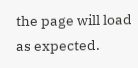the page will load as expected.